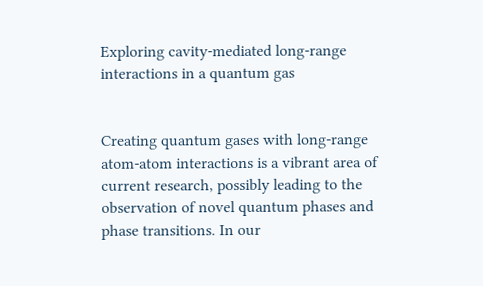Exploring cavity-mediated long-range interactions in a quantum gas


Creating quantum gases with long-range atom-atom interactions is a vibrant area of current research, possibly leading to the observation of novel quantum phases and phase transitions. In our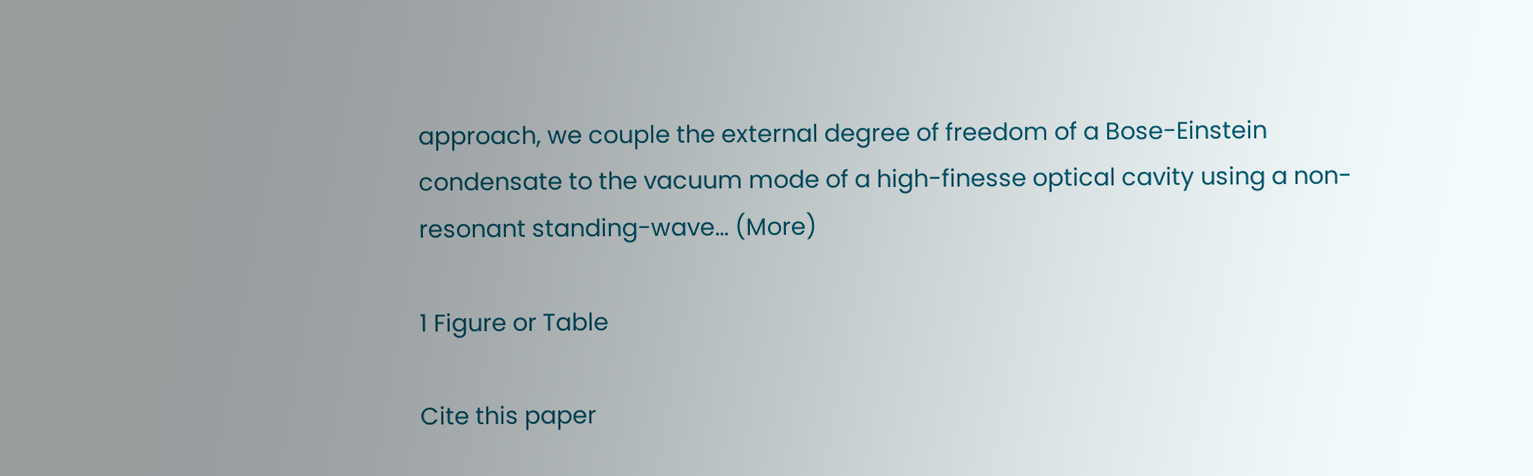approach, we couple the external degree of freedom of a Bose-Einstein condensate to the vacuum mode of a high-finesse optical cavity using a non-resonant standing-wave… (More)

1 Figure or Table

Cite this paper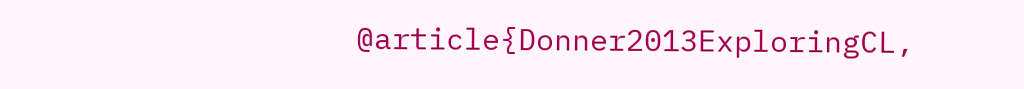@article{Donner2013ExploringCL,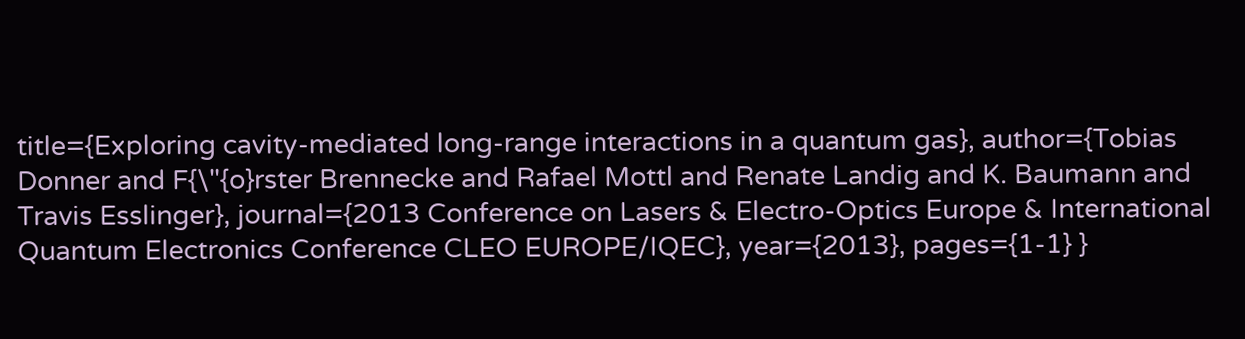title={Exploring cavity-mediated long-range interactions in a quantum gas}, author={Tobias Donner and F{\"{o}rster Brennecke and Rafael Mottl and Renate Landig and K. Baumann and Travis Esslinger}, journal={2013 Conference on Lasers & Electro-Optics Europe & International Quantum Electronics Conference CLEO EUROPE/IQEC}, year={2013}, pages={1-1} }